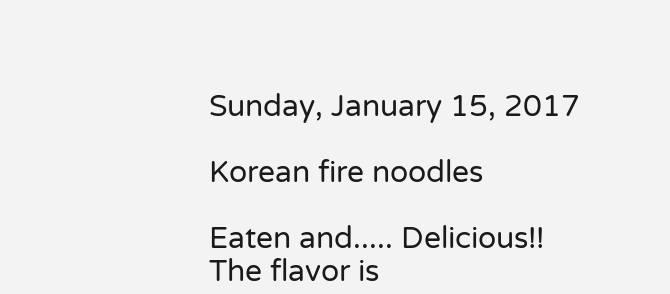Sunday, January 15, 2017

Korean fire noodles

Eaten and..... Delicious!!
The flavor is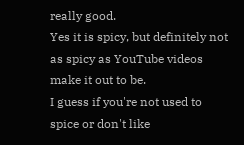really good.
Yes it is spicy, but definitely not as spicy as YouTube videos make it out to be.
I guess if you're not used to spice or don't like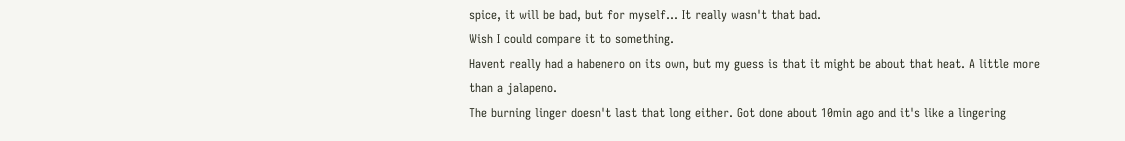spice, it will be bad, but for myself... It really wasn't that bad.
Wish I could compare it to something.
Havent really had a habenero on its own, but my guess is that it might be about that heat. A little more than a jalapeno.
The burning linger doesn't last that long either. Got done about 10min ago and it's like a lingering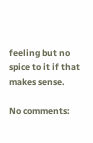feeling but no spice to it if that makes sense.

No comments: